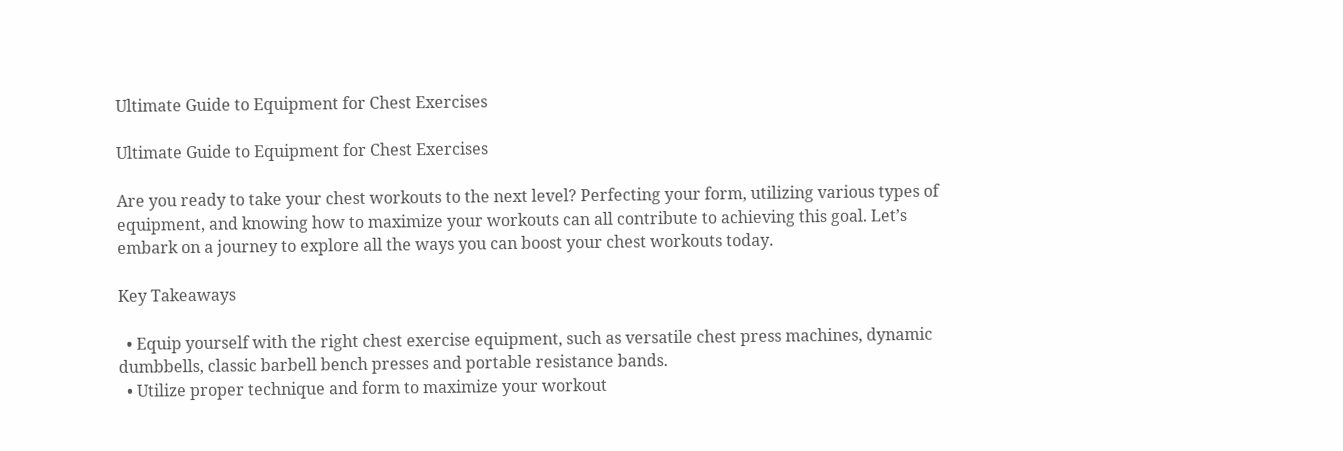Ultimate Guide to Equipment for Chest Exercises

Ultimate Guide to Equipment for Chest Exercises

Are you ready to take your chest workouts to the next level? Perfecting your form, utilizing various types of equipment, and knowing how to maximize your workouts can all contribute to achieving this goal. Let’s embark on a journey to explore all the ways you can boost your chest workouts today.

Key Takeaways

  • Equip yourself with the right chest exercise equipment, such as versatile chest press machines, dynamic dumbbells, classic barbell bench presses and portable resistance bands.
  • Utilize proper technique and form to maximize your workout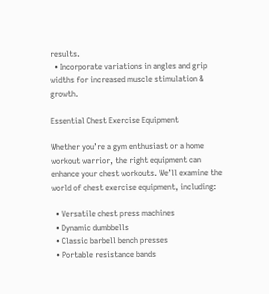results.
  • Incorporate variations in angles and grip widths for increased muscle stimulation & growth.

Essential Chest Exercise Equipment

Whether you’re a gym enthusiast or a home workout warrior, the right equipment can enhance your chest workouts. We’ll examine the world of chest exercise equipment, including:

  • Versatile chest press machines
  • Dynamic dumbbells
  • Classic barbell bench presses
  • Portable resistance bands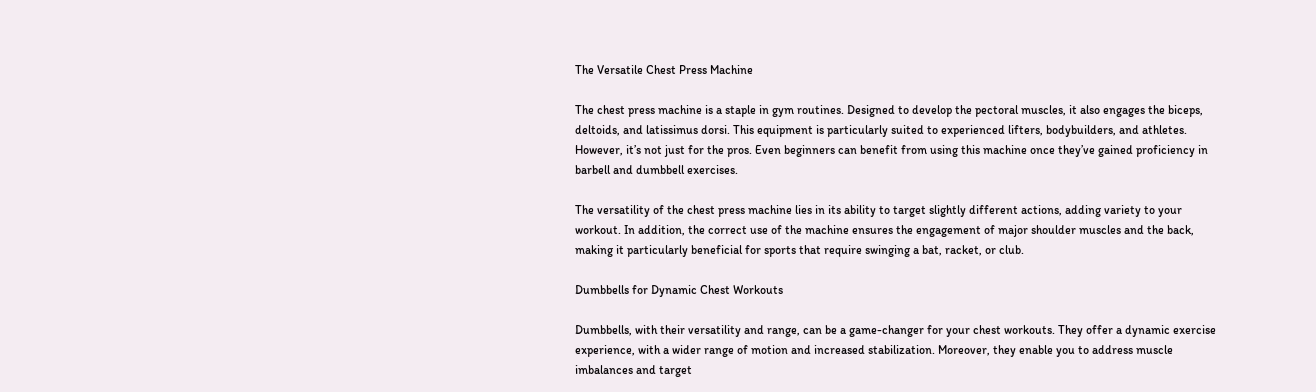The Versatile Chest Press Machine

The chest press machine is a staple in gym routines. Designed to develop the pectoral muscles, it also engages the biceps, deltoids, and latissimus dorsi. This equipment is particularly suited to experienced lifters, bodybuilders, and athletes. However, it’s not just for the pros. Even beginners can benefit from using this machine once they’ve gained proficiency in barbell and dumbbell exercises.

The versatility of the chest press machine lies in its ability to target slightly different actions, adding variety to your workout. In addition, the correct use of the machine ensures the engagement of major shoulder muscles and the back, making it particularly beneficial for sports that require swinging a bat, racket, or club.

Dumbbells for Dynamic Chest Workouts

Dumbbells, with their versatility and range, can be a game-changer for your chest workouts. They offer a dynamic exercise experience, with a wider range of motion and increased stabilization. Moreover, they enable you to address muscle imbalances and target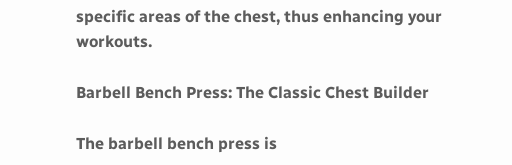specific areas of the chest, thus enhancing your workouts.

Barbell Bench Press: The Classic Chest Builder

The barbell bench press is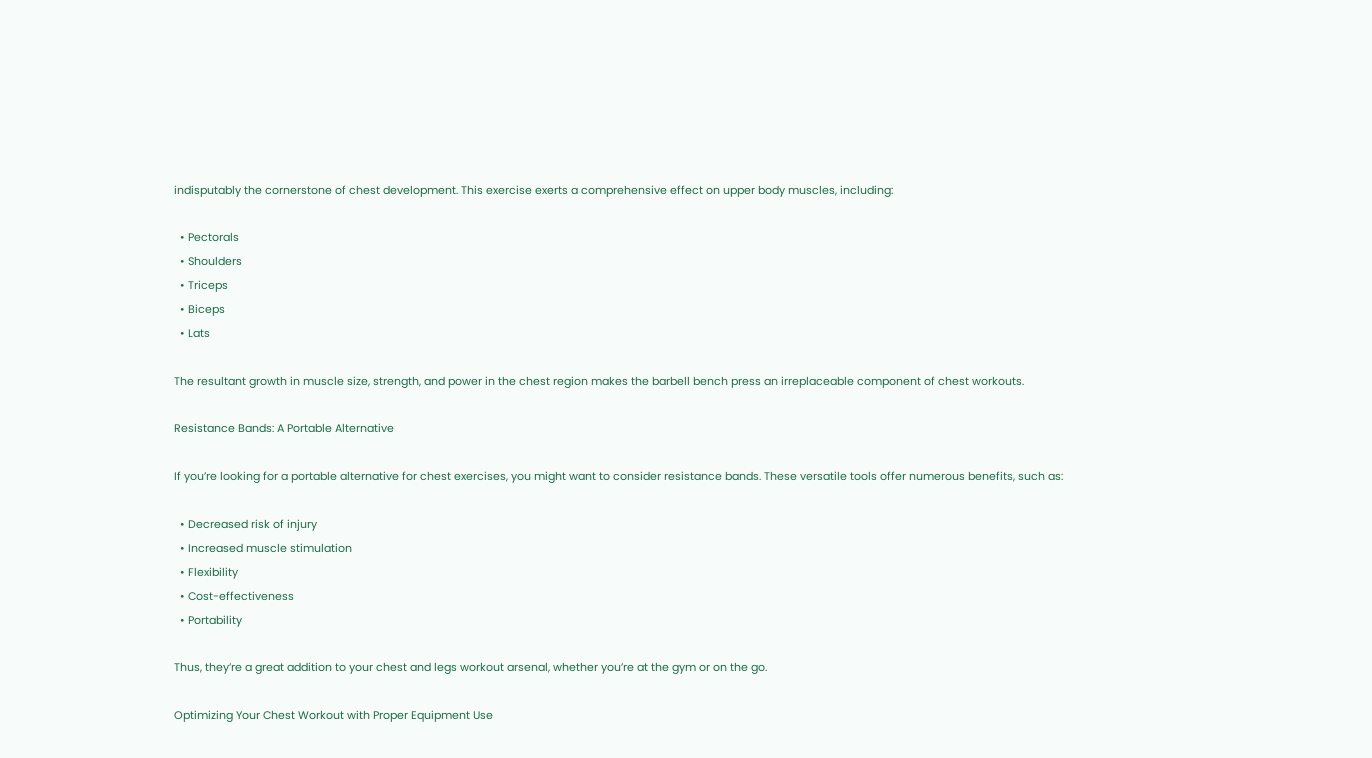indisputably the cornerstone of chest development. This exercise exerts a comprehensive effect on upper body muscles, including:

  • Pectorals
  • Shoulders
  • Triceps
  • Biceps
  • Lats

The resultant growth in muscle size, strength, and power in the chest region makes the barbell bench press an irreplaceable component of chest workouts.

Resistance Bands: A Portable Alternative

If you’re looking for a portable alternative for chest exercises, you might want to consider resistance bands. These versatile tools offer numerous benefits, such as:

  • Decreased risk of injury
  • Increased muscle stimulation
  • Flexibility
  • Cost-effectiveness
  • Portability

Thus, they’re a great addition to your chest and legs workout arsenal, whether you’re at the gym or on the go.

Optimizing Your Chest Workout with Proper Equipment Use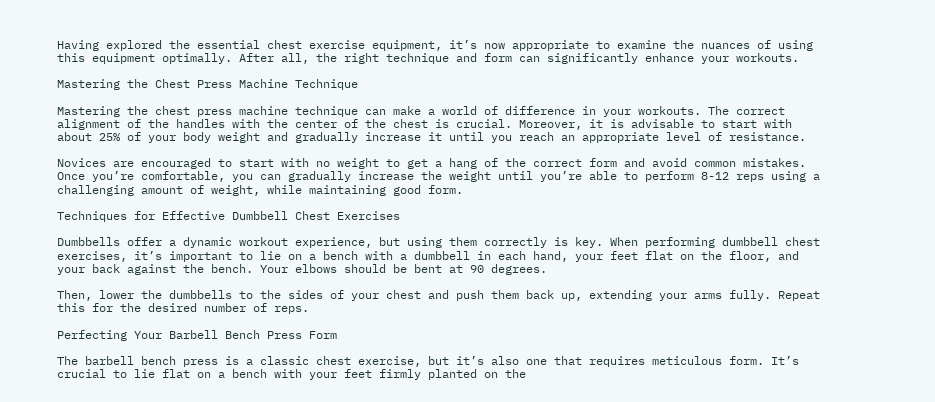Having explored the essential chest exercise equipment, it’s now appropriate to examine the nuances of using this equipment optimally. After all, the right technique and form can significantly enhance your workouts.

Mastering the Chest Press Machine Technique

Mastering the chest press machine technique can make a world of difference in your workouts. The correct alignment of the handles with the center of the chest is crucial. Moreover, it is advisable to start with about 25% of your body weight and gradually increase it until you reach an appropriate level of resistance.

Novices are encouraged to start with no weight to get a hang of the correct form and avoid common mistakes. Once you’re comfortable, you can gradually increase the weight until you’re able to perform 8-12 reps using a challenging amount of weight, while maintaining good form.

Techniques for Effective Dumbbell Chest Exercises

Dumbbells offer a dynamic workout experience, but using them correctly is key. When performing dumbbell chest exercises, it’s important to lie on a bench with a dumbbell in each hand, your feet flat on the floor, and your back against the bench. Your elbows should be bent at 90 degrees.

Then, lower the dumbbells to the sides of your chest and push them back up, extending your arms fully. Repeat this for the desired number of reps.

Perfecting Your Barbell Bench Press Form

The barbell bench press is a classic chest exercise, but it’s also one that requires meticulous form. It’s crucial to lie flat on a bench with your feet firmly planted on the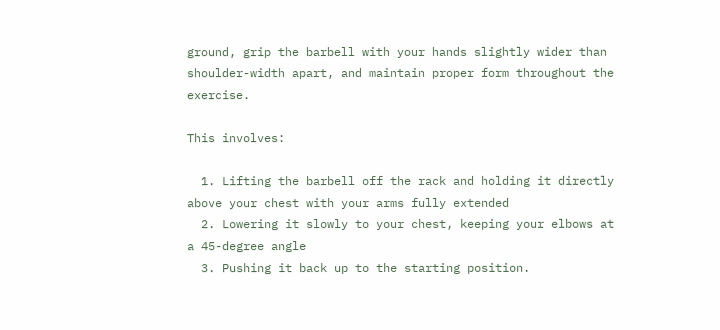ground, grip the barbell with your hands slightly wider than shoulder-width apart, and maintain proper form throughout the exercise.

This involves:

  1. Lifting the barbell off the rack and holding it directly above your chest with your arms fully extended
  2. Lowering it slowly to your chest, keeping your elbows at a 45-degree angle
  3. Pushing it back up to the starting position.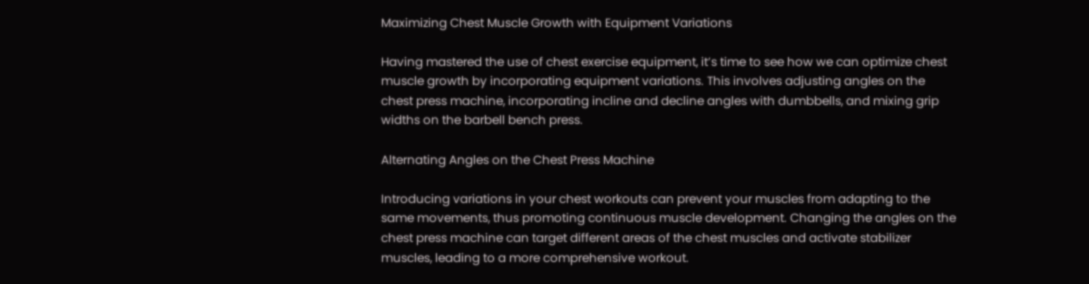Maximizing Chest Muscle Growth with Equipment Variations

Having mastered the use of chest exercise equipment, it’s time to see how we can optimize chest muscle growth by incorporating equipment variations. This involves adjusting angles on the chest press machine, incorporating incline and decline angles with dumbbells, and mixing grip widths on the barbell bench press.

Alternating Angles on the Chest Press Machine

Introducing variations in your chest workouts can prevent your muscles from adapting to the same movements, thus promoting continuous muscle development. Changing the angles on the chest press machine can target different areas of the chest muscles and activate stabilizer muscles, leading to a more comprehensive workout.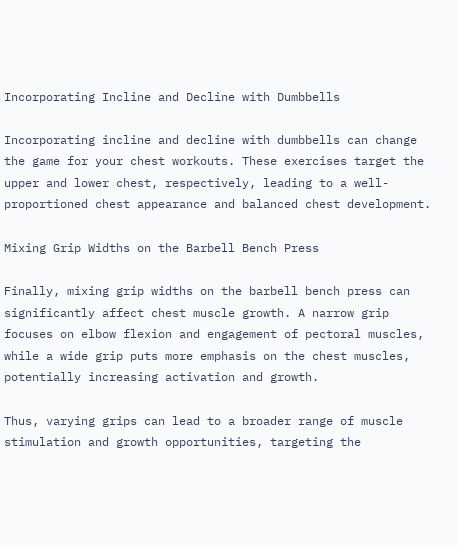Incorporating Incline and Decline with Dumbbells

Incorporating incline and decline with dumbbells can change the game for your chest workouts. These exercises target the upper and lower chest, respectively, leading to a well-proportioned chest appearance and balanced chest development.

Mixing Grip Widths on the Barbell Bench Press

Finally, mixing grip widths on the barbell bench press can significantly affect chest muscle growth. A narrow grip focuses on elbow flexion and engagement of pectoral muscles, while a wide grip puts more emphasis on the chest muscles, potentially increasing activation and growth.

Thus, varying grips can lead to a broader range of muscle stimulation and growth opportunities, targeting the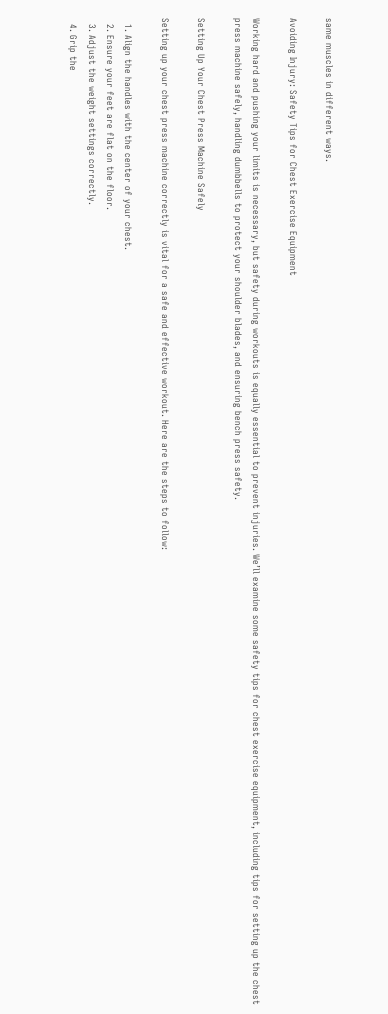same muscles in different ways.

Avoiding Injury: Safety Tips for Chest Exercise Equipment

Working hard and pushing your limits is necessary, but safety during workouts is equally essential to prevent injuries. We’ll examine some safety tips for chest exercise equipment, including tips for setting up the chest press machine safely, handling dumbbells to protect your shoulder blades, and ensuring bench press safety.

Setting Up Your Chest Press Machine Safely

Setting up your chest press machine correctly is vital for a safe and effective workout. Here are the steps to follow:

  1. Align the handles with the center of your chest.
  2. Ensure your feet are flat on the floor.
  3. Adjust the weight settings correctly.
  4. Grip the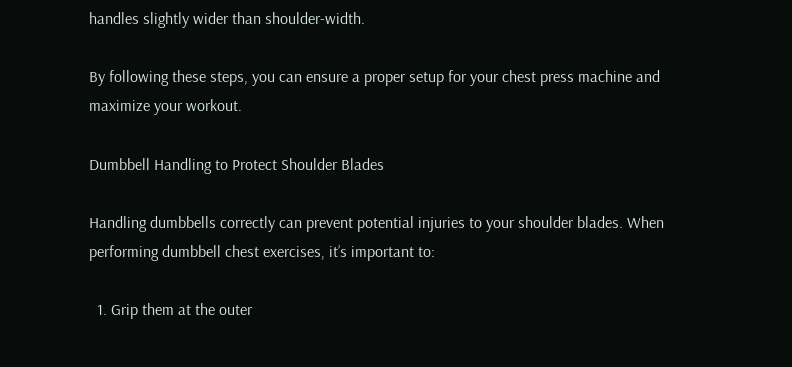handles slightly wider than shoulder-width.

By following these steps, you can ensure a proper setup for your chest press machine and maximize your workout.

Dumbbell Handling to Protect Shoulder Blades

Handling dumbbells correctly can prevent potential injuries to your shoulder blades. When performing dumbbell chest exercises, it’s important to:

  1. Grip them at the outer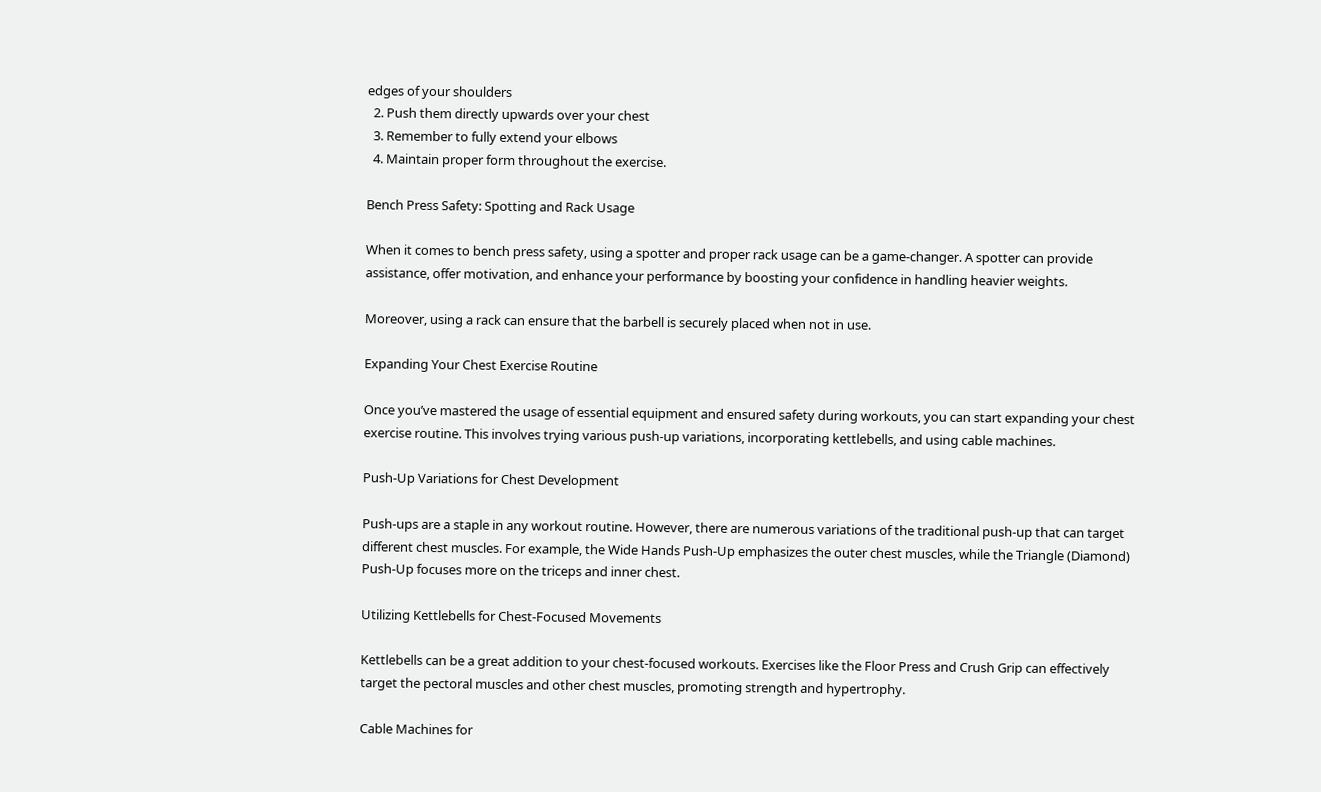edges of your shoulders
  2. Push them directly upwards over your chest
  3. Remember to fully extend your elbows
  4. Maintain proper form throughout the exercise.

Bench Press Safety: Spotting and Rack Usage

When it comes to bench press safety, using a spotter and proper rack usage can be a game-changer. A spotter can provide assistance, offer motivation, and enhance your performance by boosting your confidence in handling heavier weights.

Moreover, using a rack can ensure that the barbell is securely placed when not in use.

Expanding Your Chest Exercise Routine

Once you’ve mastered the usage of essential equipment and ensured safety during workouts, you can start expanding your chest exercise routine. This involves trying various push-up variations, incorporating kettlebells, and using cable machines.

Push-Up Variations for Chest Development

Push-ups are a staple in any workout routine. However, there are numerous variations of the traditional push-up that can target different chest muscles. For example, the Wide Hands Push-Up emphasizes the outer chest muscles, while the Triangle (Diamond) Push-Up focuses more on the triceps and inner chest.

Utilizing Kettlebells for Chest-Focused Movements

Kettlebells can be a great addition to your chest-focused workouts. Exercises like the Floor Press and Crush Grip can effectively target the pectoral muscles and other chest muscles, promoting strength and hypertrophy.

Cable Machines for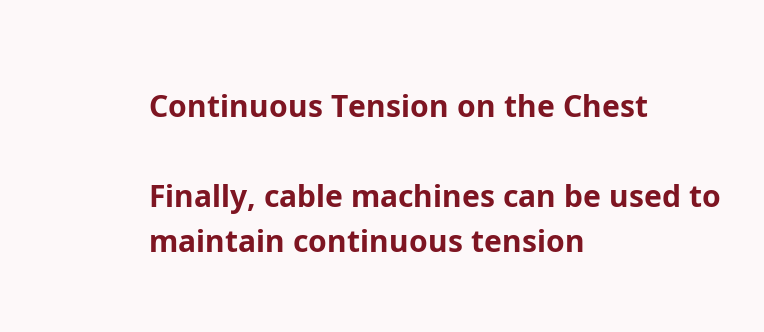Continuous Tension on the Chest

Finally, cable machines can be used to maintain continuous tension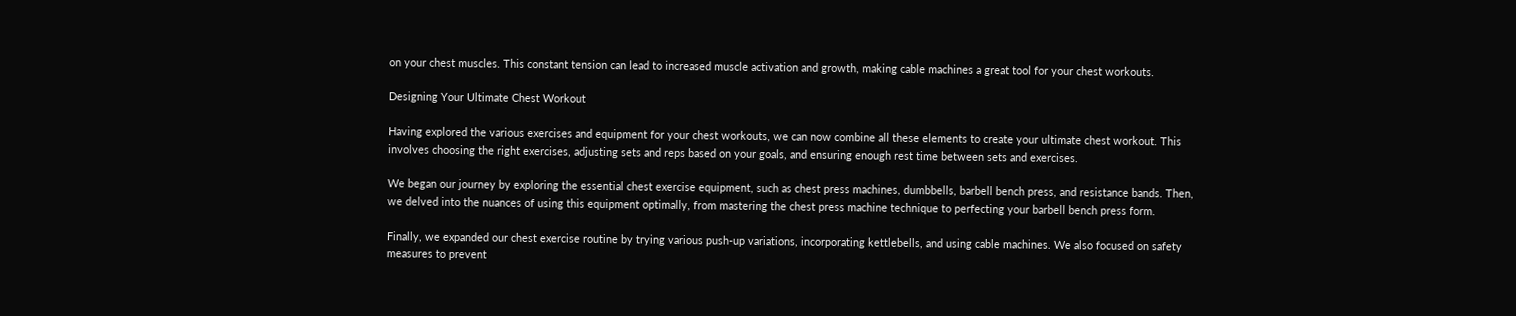on your chest muscles. This constant tension can lead to increased muscle activation and growth, making cable machines a great tool for your chest workouts.

Designing Your Ultimate Chest Workout

Having explored the various exercises and equipment for your chest workouts, we can now combine all these elements to create your ultimate chest workout. This involves choosing the right exercises, adjusting sets and reps based on your goals, and ensuring enough rest time between sets and exercises.

We began our journey by exploring the essential chest exercise equipment, such as chest press machines, dumbbells, barbell bench press, and resistance bands. Then, we delved into the nuances of using this equipment optimally, from mastering the chest press machine technique to perfecting your barbell bench press form.

Finally, we expanded our chest exercise routine by trying various push-up variations, incorporating kettlebells, and using cable machines. We also focused on safety measures to prevent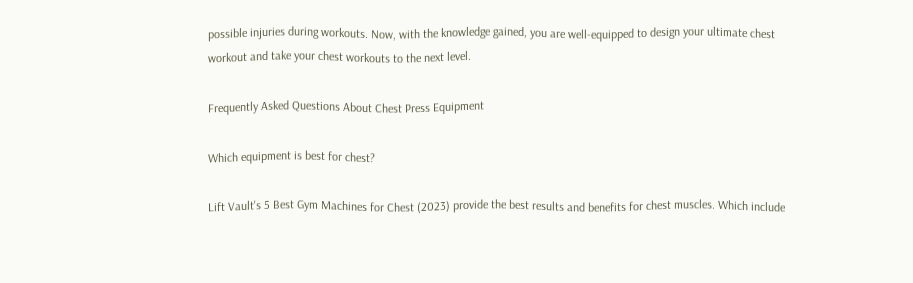possible injuries during workouts. Now, with the knowledge gained, you are well-equipped to design your ultimate chest workout and take your chest workouts to the next level.

Frequently Asked Questions About Chest Press Equipment

Which equipment is best for chest?

Lift Vault's 5 Best Gym Machines for Chest (2023) provide the best results and benefits for chest muscles. Which include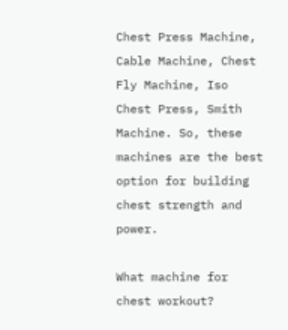Chest Press Machine, Cable Machine, Chest Fly Machine, Iso Chest Press, Smith Machine. So, these machines are the best option for building chest strength and power.

What machine for chest workout?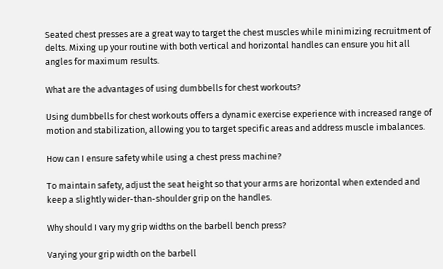Seated chest presses are a great way to target the chest muscles while minimizing recruitment of delts. Mixing up your routine with both vertical and horizontal handles can ensure you hit all angles for maximum results.

What are the advantages of using dumbbells for chest workouts?

Using dumbbells for chest workouts offers a dynamic exercise experience with increased range of motion and stabilization, allowing you to target specific areas and address muscle imbalances.

How can I ensure safety while using a chest press machine?

To maintain safety, adjust the seat height so that your arms are horizontal when extended and keep a slightly wider-than-shoulder grip on the handles.

Why should I vary my grip widths on the barbell bench press?

Varying your grip width on the barbell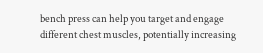bench press can help you target and engage different chest muscles, potentially increasing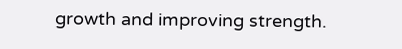growth and improving strength.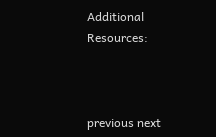Additional Resources:



previous next